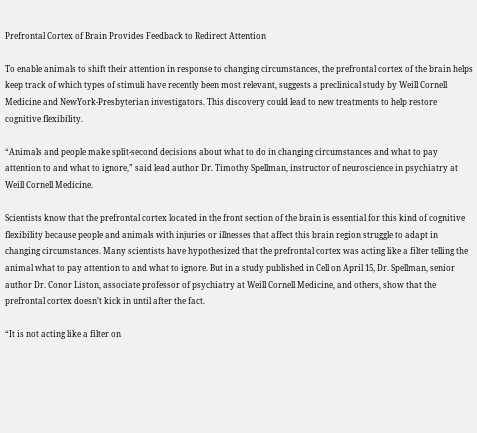Prefrontal Cortex of Brain Provides Feedback to Redirect Attention

To enable animals to shift their attention in response to changing circumstances, the prefrontal cortex of the brain helps keep track of which types of stimuli have recently been most relevant, suggests a preclinical study by Weill Cornell Medicine and NewYork-Presbyterian investigators. This discovery could lead to new treatments to help restore cognitive flexibility.

“Animals and people make split-second decisions about what to do in changing circumstances and what to pay attention to and what to ignore,” said lead author Dr. Timothy Spellman, instructor of neuroscience in psychiatry at Weill Cornell Medicine.

Scientists know that the prefrontal cortex located in the front section of the brain is essential for this kind of cognitive flexibility because people and animals with injuries or illnesses that affect this brain region struggle to adapt in changing circumstances. Many scientists have hypothesized that the prefrontal cortex was acting like a filter telling the animal what to pay attention to and what to ignore. But in a study published in Cell on April 15, Dr. Spellman, senior author Dr. Conor Liston, associate professor of psychiatry at Weill Cornell Medicine, and others, show that the prefrontal cortex doesn’t kick in until after the fact.

“It is not acting like a filter on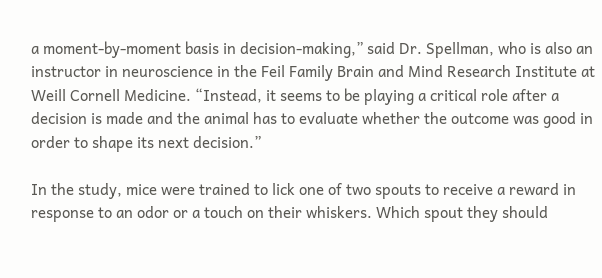a moment-by-moment basis in decision-making,” said Dr. Spellman, who is also an instructor in neuroscience in the Feil Family Brain and Mind Research Institute at Weill Cornell Medicine. “Instead, it seems to be playing a critical role after a decision is made and the animal has to evaluate whether the outcome was good in order to shape its next decision.”

In the study, mice were trained to lick one of two spouts to receive a reward in response to an odor or a touch on their whiskers. Which spout they should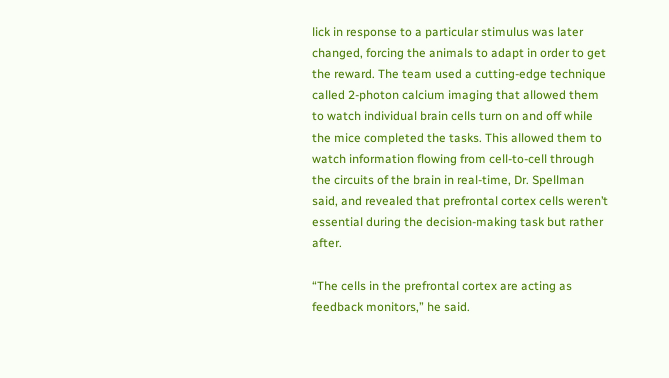lick in response to a particular stimulus was later changed, forcing the animals to adapt in order to get the reward. The team used a cutting-edge technique called 2-photon calcium imaging that allowed them to watch individual brain cells turn on and off while the mice completed the tasks. This allowed them to watch information flowing from cell-to-cell through the circuits of the brain in real-time, Dr. Spellman said, and revealed that prefrontal cortex cells weren’t essential during the decision-making task but rather after.

“The cells in the prefrontal cortex are acting as feedback monitors,” he said.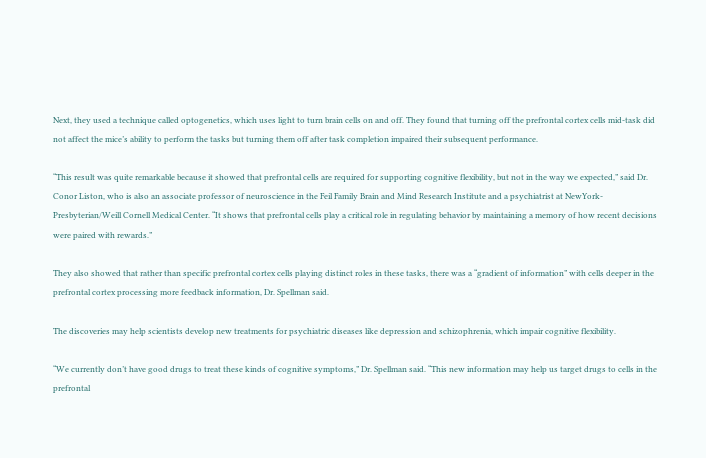Next, they used a technique called optogenetics, which uses light to turn brain cells on and off. They found that turning off the prefrontal cortex cells mid-task did not affect the mice’s ability to perform the tasks but turning them off after task completion impaired their subsequent performance.

“This result was quite remarkable because it showed that prefrontal cells are required for supporting cognitive flexibility, but not in the way we expected,” said Dr. Conor Liston, who is also an associate professor of neuroscience in the Feil Family Brain and Mind Research Institute and a psychiatrist at NewYork-Presbyterian/Weill Cornell Medical Center. “It shows that prefrontal cells play a critical role in regulating behavior by maintaining a memory of how recent decisions were paired with rewards.”

They also showed that rather than specific prefrontal cortex cells playing distinct roles in these tasks, there was a “gradient of information” with cells deeper in the prefrontal cortex processing more feedback information, Dr. Spellman said.

The discoveries may help scientists develop new treatments for psychiatric diseases like depression and schizophrenia, which impair cognitive flexibility.

“We currently don’t have good drugs to treat these kinds of cognitive symptoms,” Dr. Spellman said. “This new information may help us target drugs to cells in the prefrontal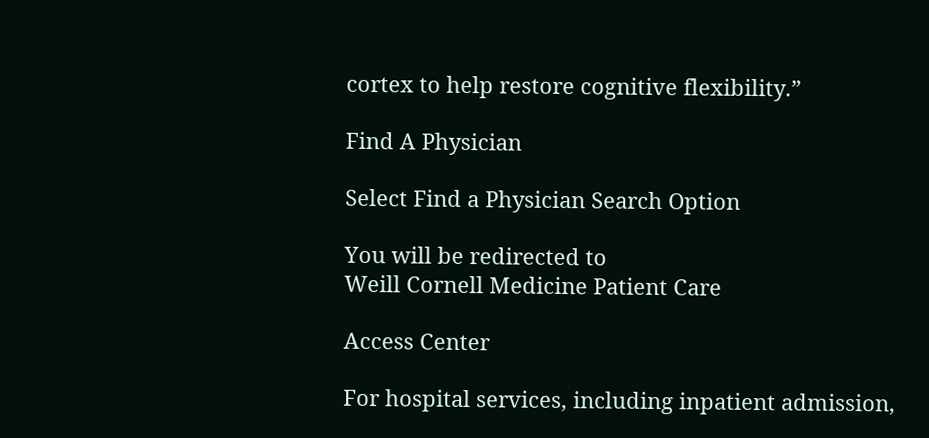cortex to help restore cognitive flexibility.”

Find A Physician

Select Find a Physician Search Option

You will be redirected to
Weill Cornell Medicine Patient Care

Access Center

For hospital services, including inpatient admission,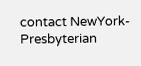contact NewYork-Presbyterian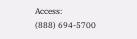Access:
(888) 694-5700